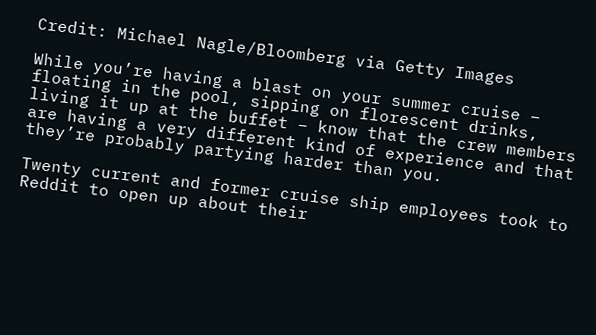Credit: Michael Nagle/Bloomberg via Getty Images

While you’re having a blast on your summer cruise – floating in the pool, sipping on florescent drinks, living it up at the buffet – know that the crew members are having a very different kind of experience and that they’re probably partying harder than you.

Twenty current and former cruise ship employees took to Reddit to open up about their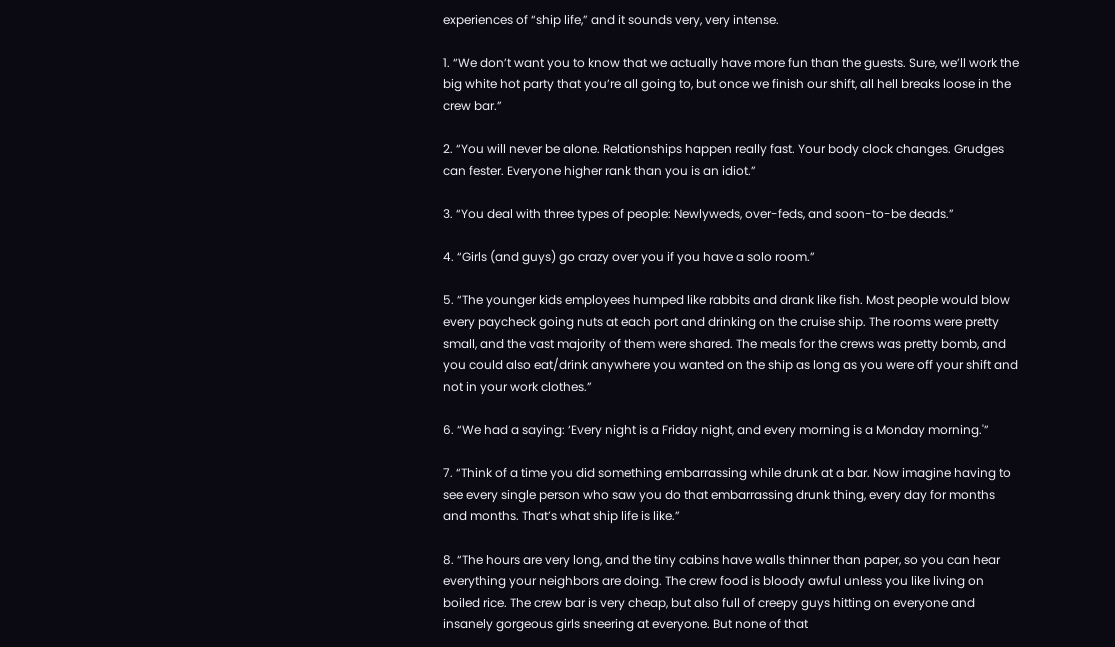experiences of “ship life,” and it sounds very, very intense.

1. “We don’t want you to know that we actually have more fun than the guests. Sure, we’ll work the big white hot party that you’re all going to, but once we finish our shift, all hell breaks loose in the crew bar.”

2. “You will never be alone. Relationships happen really fast. Your body clock changes. Grudges can fester. Everyone higher rank than you is an idiot.”

3. “You deal with three types of people: Newlyweds, over-feds, and soon-to-be deads.”

4. “Girls (and guys) go crazy over you if you have a solo room.”

5. “The younger kids employees humped like rabbits and drank like fish. Most people would blow every paycheck going nuts at each port and drinking on the cruise ship. The rooms were pretty small, and the vast majority of them were shared. The meals for the crews was pretty bomb, and you could also eat/drink anywhere you wanted on the ship as long as you were off your shift and not in your work clothes.”

6. “We had a saying: ‘Every night is a Friday night, and every morning is a Monday morning.'”

7. “Think of a time you did something embarrassing while drunk at a bar. Now imagine having to see every single person who saw you do that embarrassing drunk thing, every day for months and months. That’s what ship life is like.”

8. “The hours are very long, and the tiny cabins have walls thinner than paper, so you can hear everything your neighbors are doing. The crew food is bloody awful unless you like living on boiled rice. The crew bar is very cheap, but also full of creepy guys hitting on everyone and insanely gorgeous girls sneering at everyone. But none of that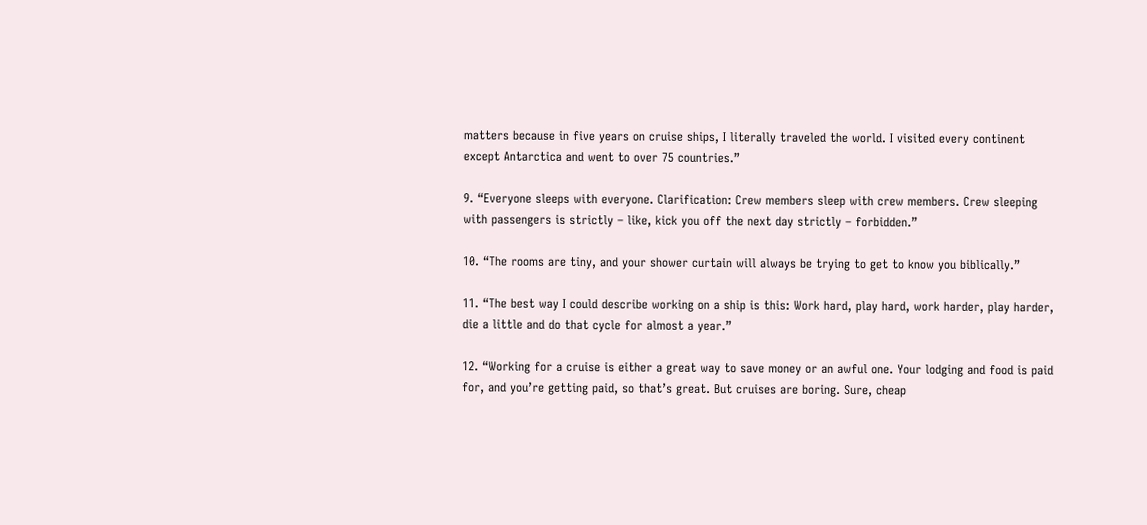matters because in five years on cruise ships, I literally traveled the world. I visited every continent except Antarctica and went to over 75 countries.”

9. “Everyone sleeps with everyone. Clarification: Crew members sleep with crew members. Crew sleeping with passengers is strictly – like, kick you off the next day strictly – forbidden.”

10. “The rooms are tiny, and your shower curtain will always be trying to get to know you biblically.”

11. “The best way I could describe working on a ship is this: Work hard, play hard, work harder, play harder, die a little and do that cycle for almost a year.”

12. “Working for a cruise is either a great way to save money or an awful one. Your lodging and food is paid for, and you’re getting paid, so that’s great. But cruises are boring. Sure, cheap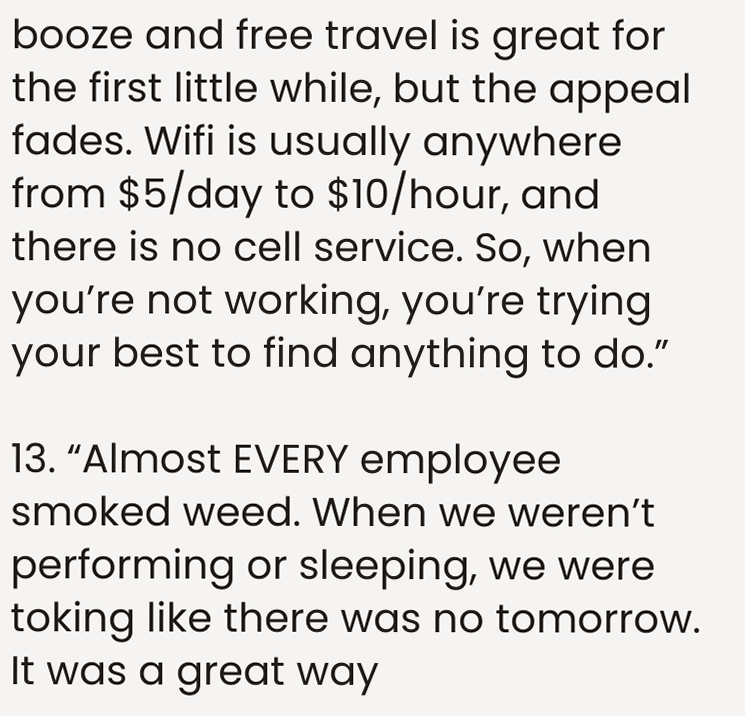booze and free travel is great for the first little while, but the appeal fades. Wifi is usually anywhere from $5/day to $10/hour, and there is no cell service. So, when you’re not working, you’re trying your best to find anything to do.”

13. “Almost EVERY employee smoked weed. When we weren’t performing or sleeping, we were toking like there was no tomorrow. It was a great way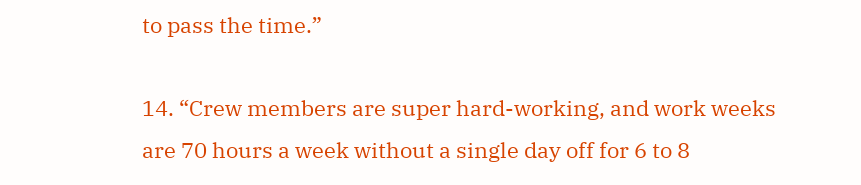to pass the time.”

14. “Crew members are super hard-working, and work weeks are 70 hours a week without a single day off for 6 to 8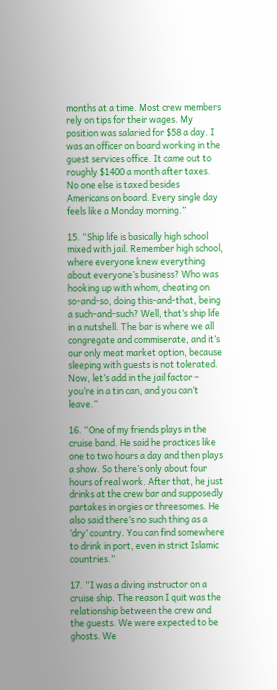months at a time. Most crew members rely on tips for their wages. My position was salaried for $58 a day. I was an officer on board working in the guest services office. It came out to roughly $1400 a month after taxes. No one else is taxed besides Americans on board. Every single day feels like a Monday morning.”

15. “Ship life is basically high school mixed with jail. Remember high school, where everyone knew everything about everyone’s business? Who was hooking up with whom, cheating on so-and-so, doing this-and-that, being a such-and-such? Well, that’s ship life in a nutshell. The bar is where we all congregate and commiserate, and it’s our only meat market option, because sleeping with guests is not tolerated. Now, let’s add in the jail factor – you’re in a tin can, and you can’t leave.”

16. “One of my friends plays in the cruise band. He said he practices like one to two hours a day and then plays a show. So there’s only about four hours of real work. After that, he just drinks at the crew bar and supposedly partakes in orgies or threesomes. He also said there’s no such thing as a ‘dry’ country. You can find somewhere to drink in port, even in strict Islamic countries.”

17. “I was a diving instructor on a cruise ship. The reason I quit was the relationship between the crew and the guests. We were expected to be ghosts. We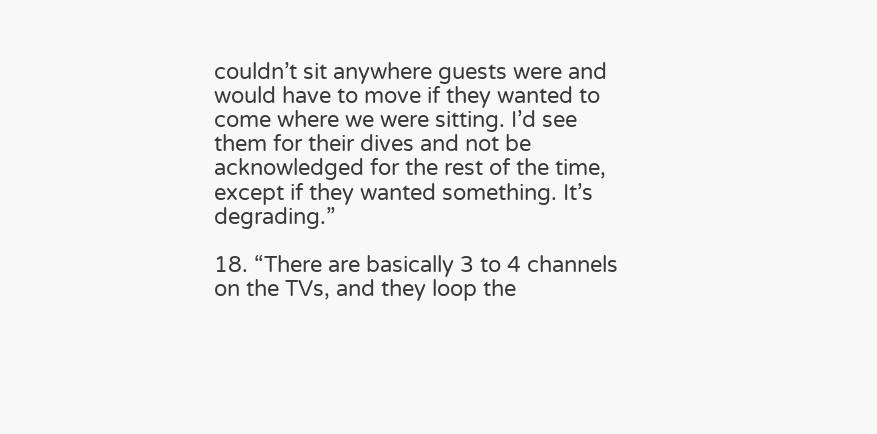couldn’t sit anywhere guests were and would have to move if they wanted to come where we were sitting. I’d see them for their dives and not be acknowledged for the rest of the time, except if they wanted something. It’s degrading.”

18. “There are basically 3 to 4 channels on the TVs, and they loop the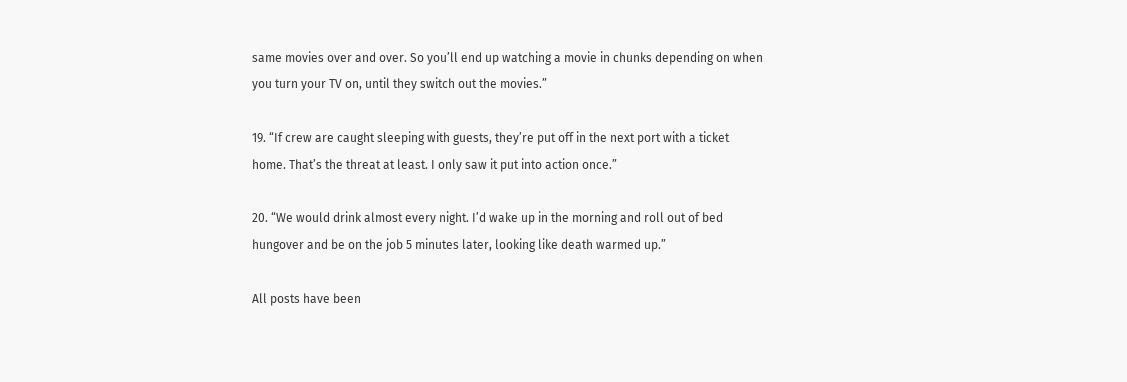same movies over and over. So you’ll end up watching a movie in chunks depending on when you turn your TV on, until they switch out the movies.”

19. “If crew are caught sleeping with guests, they’re put off in the next port with a ticket home. That’s the threat at least. I only saw it put into action once.”

20. “We would drink almost every night. I’d wake up in the morning and roll out of bed hungover and be on the job 5 minutes later, looking like death warmed up.”

All posts have been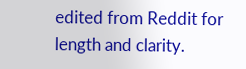edited from Reddit for length and clarity.